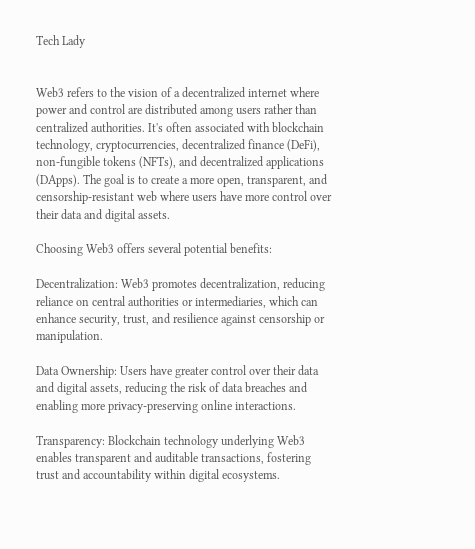Tech Lady


Web3 refers to the vision of a decentralized internet where power and control are distributed among users rather than centralized authorities. It's often associated with blockchain technology, cryptocurrencies, decentralized finance (DeFi), non-fungible tokens (NFTs), and decentralized applications (DApps). The goal is to create a more open, transparent, and censorship-resistant web where users have more control over their data and digital assets.

Choosing Web3 offers several potential benefits:

Decentralization: Web3 promotes decentralization, reducing reliance on central authorities or intermediaries, which can enhance security, trust, and resilience against censorship or manipulation.

Data Ownership: Users have greater control over their data and digital assets, reducing the risk of data breaches and enabling more privacy-preserving online interactions.

Transparency: Blockchain technology underlying Web3 enables transparent and auditable transactions, fostering trust and accountability within digital ecosystems.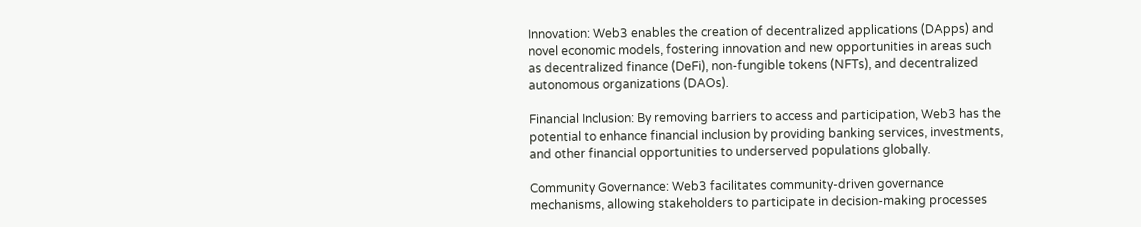Innovation: Web3 enables the creation of decentralized applications (DApps) and novel economic models, fostering innovation and new opportunities in areas such as decentralized finance (DeFi), non-fungible tokens (NFTs), and decentralized autonomous organizations (DAOs).

Financial Inclusion: By removing barriers to access and participation, Web3 has the potential to enhance financial inclusion by providing banking services, investments, and other financial opportunities to underserved populations globally.

Community Governance: Web3 facilitates community-driven governance mechanisms, allowing stakeholders to participate in decision-making processes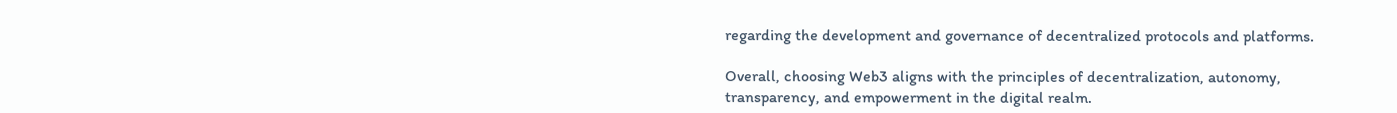regarding the development and governance of decentralized protocols and platforms.

Overall, choosing Web3 aligns with the principles of decentralization, autonomy, transparency, and empowerment in the digital realm.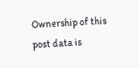Ownership of this post data is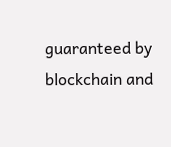guaranteed by blockchain and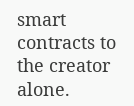smart contracts to the creator alone.